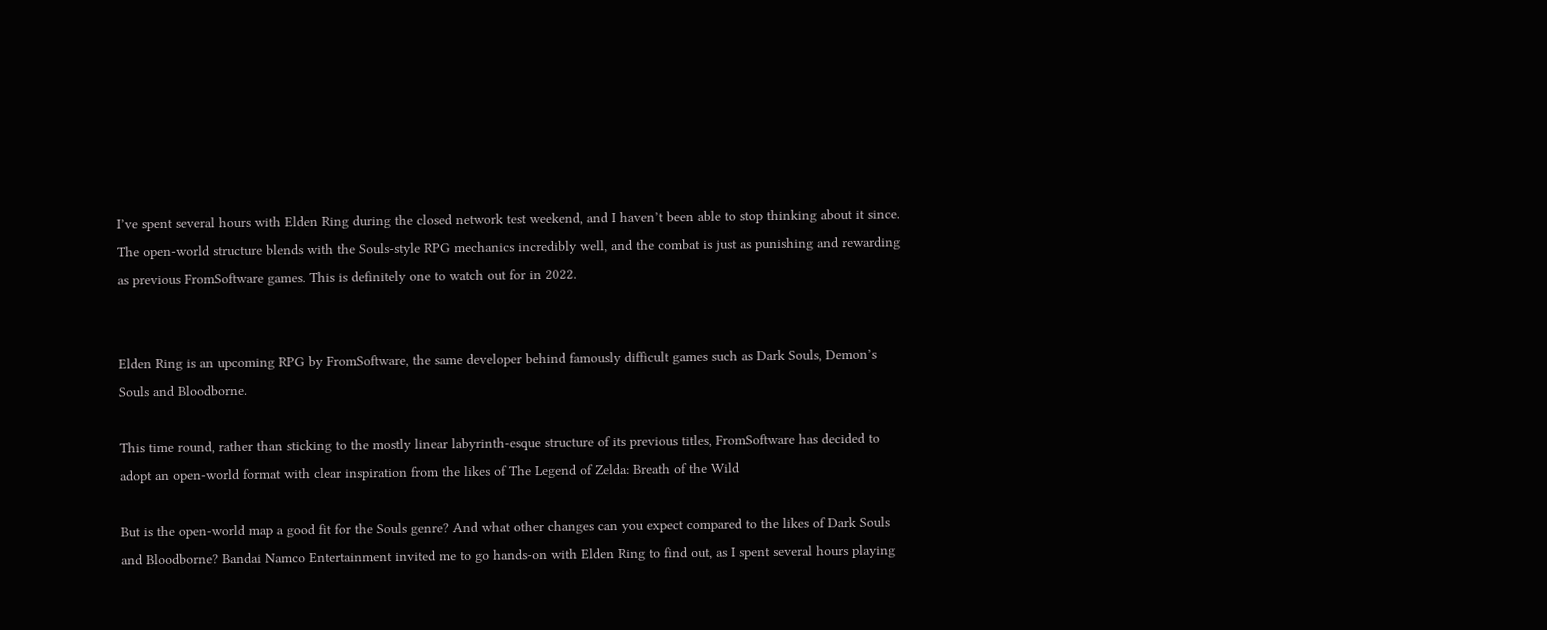I’ve spent several hours with Elden Ring during the closed network test weekend, and I haven’t been able to stop thinking about it since. The open-world structure blends with the Souls-style RPG mechanics incredibly well, and the combat is just as punishing and rewarding as previous FromSoftware games. This is definitely one to watch out for in 2022.


Elden Ring is an upcoming RPG by FromSoftware, the same developer behind famously difficult games such as Dark Souls, Demon’s Souls and Bloodborne.

This time round, rather than sticking to the mostly linear labyrinth-esque structure of its previous titles, FromSoftware has decided to adopt an open-world format with clear inspiration from the likes of The Legend of Zelda: Breath of the Wild

But is the open-world map a good fit for the Souls genre? And what other changes can you expect compared to the likes of Dark Souls and Bloodborne? Bandai Namco Entertainment invited me to go hands-on with Elden Ring to find out, as I spent several hours playing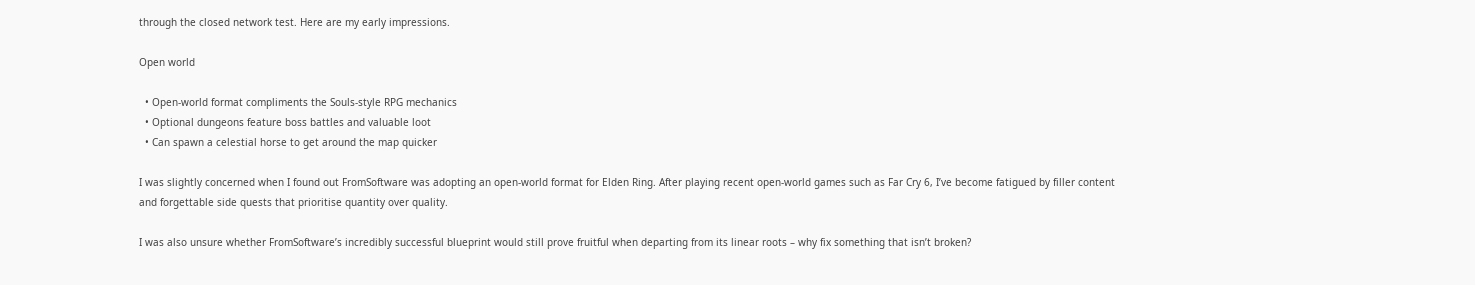through the closed network test. Here are my early impressions.

Open world

  • Open-world format compliments the Souls-style RPG mechanics
  • Optional dungeons feature boss battles and valuable loot
  • Can spawn a celestial horse to get around the map quicker

I was slightly concerned when I found out FromSoftware was adopting an open-world format for Elden Ring. After playing recent open-world games such as Far Cry 6, I’ve become fatigued by filler content and forgettable side quests that prioritise quantity over quality.

I was also unsure whether FromSoftware’s incredibly successful blueprint would still prove fruitful when departing from its linear roots – why fix something that isn’t broken?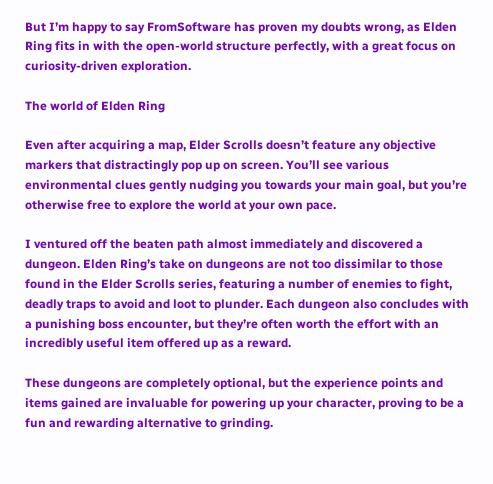But I’m happy to say FromSoftware has proven my doubts wrong, as Elden Ring fits in with the open-world structure perfectly, with a great focus on curiosity-driven exploration.

The world of Elden Ring

Even after acquiring a map, Elder Scrolls doesn’t feature any objective markers that distractingly pop up on screen. You’ll see various environmental clues gently nudging you towards your main goal, but you’re otherwise free to explore the world at your own pace.

I ventured off the beaten path almost immediately and discovered a dungeon. Elden Ring’s take on dungeons are not too dissimilar to those found in the Elder Scrolls series, featuring a number of enemies to fight, deadly traps to avoid and loot to plunder. Each dungeon also concludes with a punishing boss encounter, but they’re often worth the effort with an incredibly useful item offered up as a reward.

These dungeons are completely optional, but the experience points and items gained are invaluable for powering up your character, proving to be a fun and rewarding alternative to grinding.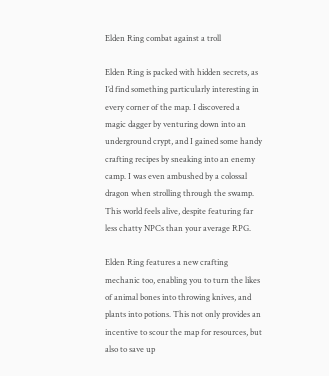Elden Ring combat against a troll

Elden Ring is packed with hidden secrets, as I’d find something particularly interesting in every corner of the map. I discovered a magic dagger by venturing down into an underground crypt, and I gained some handy crafting recipes by sneaking into an enemy camp. I was even ambushed by a colossal dragon when strolling through the swamp. This world feels alive, despite featuring far less chatty NPCs than your average RPG.

Elden Ring features a new crafting mechanic too, enabling you to turn the likes of animal bones into throwing knives, and plants into potions. This not only provides an incentive to scour the map for resources, but also to save up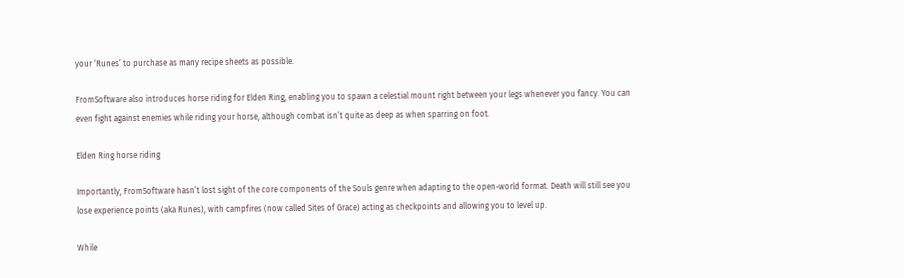your ‘Runes’ to purchase as many recipe sheets as possible.

FromSoftware also introduces horse riding for Elden Ring, enabling you to spawn a celestial mount right between your legs whenever you fancy. You can even fight against enemies while riding your horse, although combat isn’t quite as deep as when sparring on foot.

Elden Ring horse riding

Importantly, FromSoftware hasn’t lost sight of the core components of the Souls genre when adapting to the open-world format. Death will still see you lose experience points (aka Runes), with campfires (now called Sites of Grace) acting as checkpoints and allowing you to level up.

While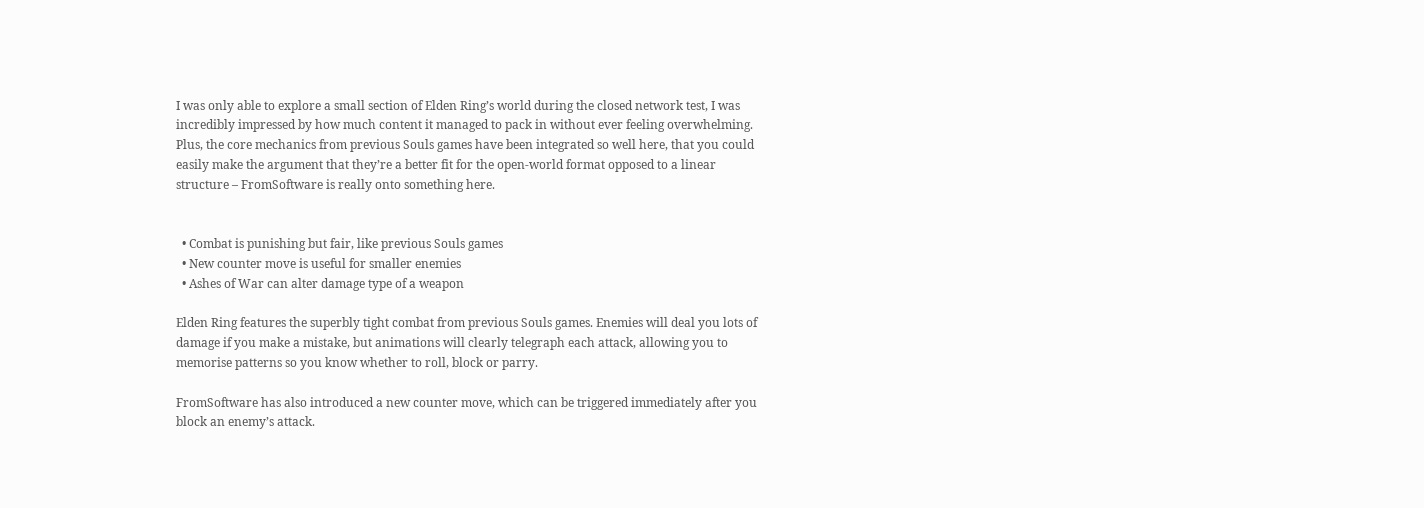I was only able to explore a small section of Elden Ring’s world during the closed network test, I was incredibly impressed by how much content it managed to pack in without ever feeling overwhelming. Plus, the core mechanics from previous Souls games have been integrated so well here, that you could easily make the argument that they’re a better fit for the open-world format opposed to a linear structure – FromSoftware is really onto something here.


  • Combat is punishing but fair, like previous Souls games
  • New counter move is useful for smaller enemies
  • Ashes of War can alter damage type of a weapon

Elden Ring features the superbly tight combat from previous Souls games. Enemies will deal you lots of damage if you make a mistake, but animations will clearly telegraph each attack, allowing you to memorise patterns so you know whether to roll, block or parry.

FromSoftware has also introduced a new counter move, which can be triggered immediately after you block an enemy’s attack.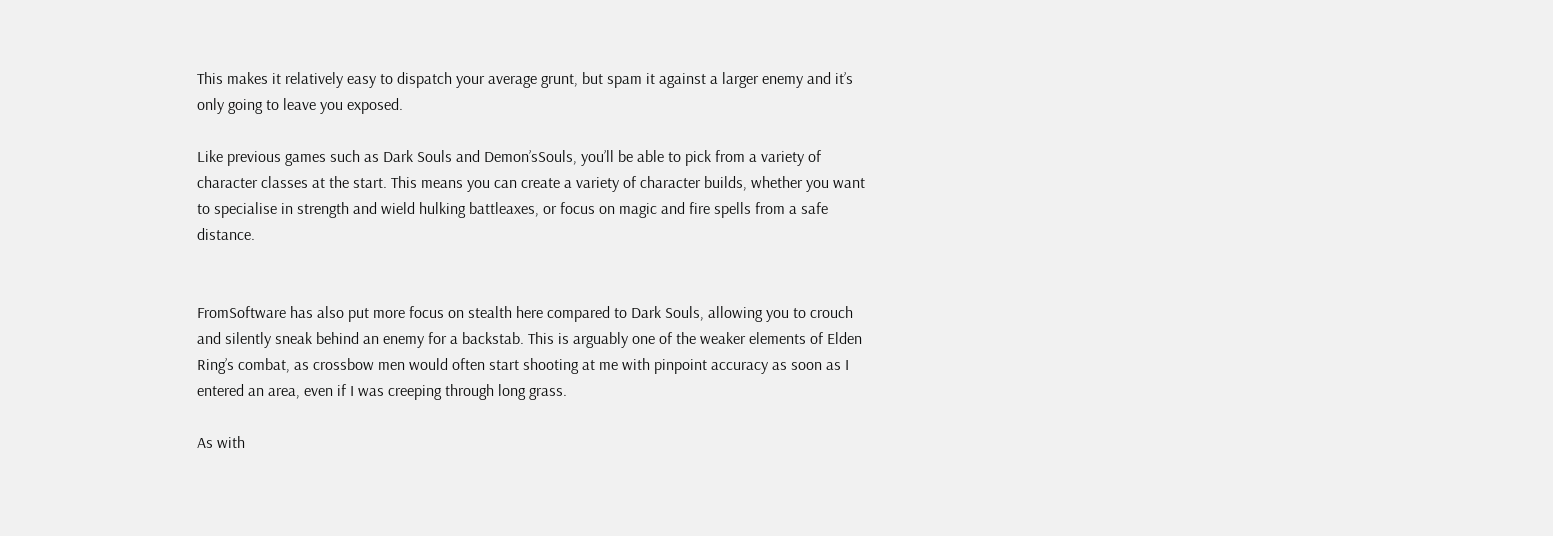This makes it relatively easy to dispatch your average grunt, but spam it against a larger enemy and it’s only going to leave you exposed.

Like previous games such as Dark Souls and Demon’sSouls, you’ll be able to pick from a variety of character classes at the start. This means you can create a variety of character builds, whether you want to specialise in strength and wield hulking battleaxes, or focus on magic and fire spells from a safe distance.


FromSoftware has also put more focus on stealth here compared to Dark Souls, allowing you to crouch and silently sneak behind an enemy for a backstab. This is arguably one of the weaker elements of Elden Ring’s combat, as crossbow men would often start shooting at me with pinpoint accuracy as soon as I entered an area, even if I was creeping through long grass.

As with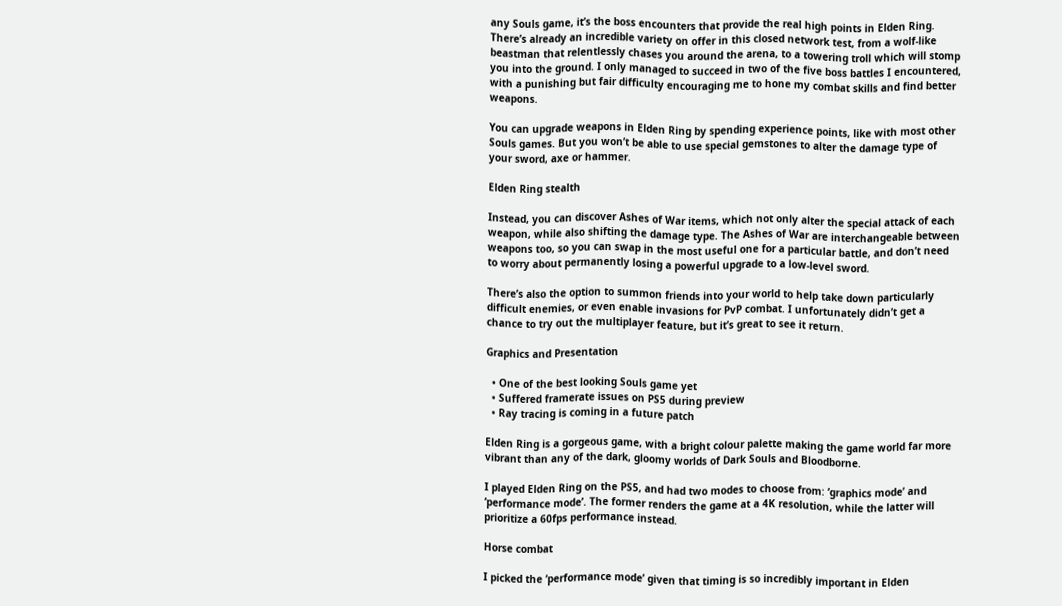any Souls game, it’s the boss encounters that provide the real high points in Elden Ring. There’s already an incredible variety on offer in this closed network test, from a wolf-like beastman that relentlessly chases you around the arena, to a towering troll which will stomp you into the ground. I only managed to succeed in two of the five boss battles I encountered, with a punishing but fair difficulty encouraging me to hone my combat skills and find better weapons.

You can upgrade weapons in Elden Ring by spending experience points, like with most other Souls games. But you won’t be able to use special gemstones to alter the damage type of your sword, axe or hammer.

Elden Ring stealth

Instead, you can discover Ashes of War items, which not only alter the special attack of each weapon, while also shifting the damage type. The Ashes of War are interchangeable between weapons too, so you can swap in the most useful one for a particular battle, and don’t need to worry about permanently losing a powerful upgrade to a low-level sword.

There’s also the option to summon friends into your world to help take down particularly difficult enemies, or even enable invasions for PvP combat. I unfortunately didn’t get a chance to try out the multiplayer feature, but it’s great to see it return.

Graphics and Presentation

  • One of the best looking Souls game yet
  • Suffered framerate issues on PS5 during preview
  • Ray tracing is coming in a future patch

Elden Ring is a gorgeous game, with a bright colour palette making the game world far more vibrant than any of the dark, gloomy worlds of Dark Souls and Bloodborne.

I played Elden Ring on the PS5, and had two modes to choose from: ‘graphics mode’ and ‘performance mode’. The former renders the game at a 4K resolution, while the latter will prioritize a 60fps performance instead.

Horse combat

I picked the ‘performance mode’ given that timing is so incredibly important in Elden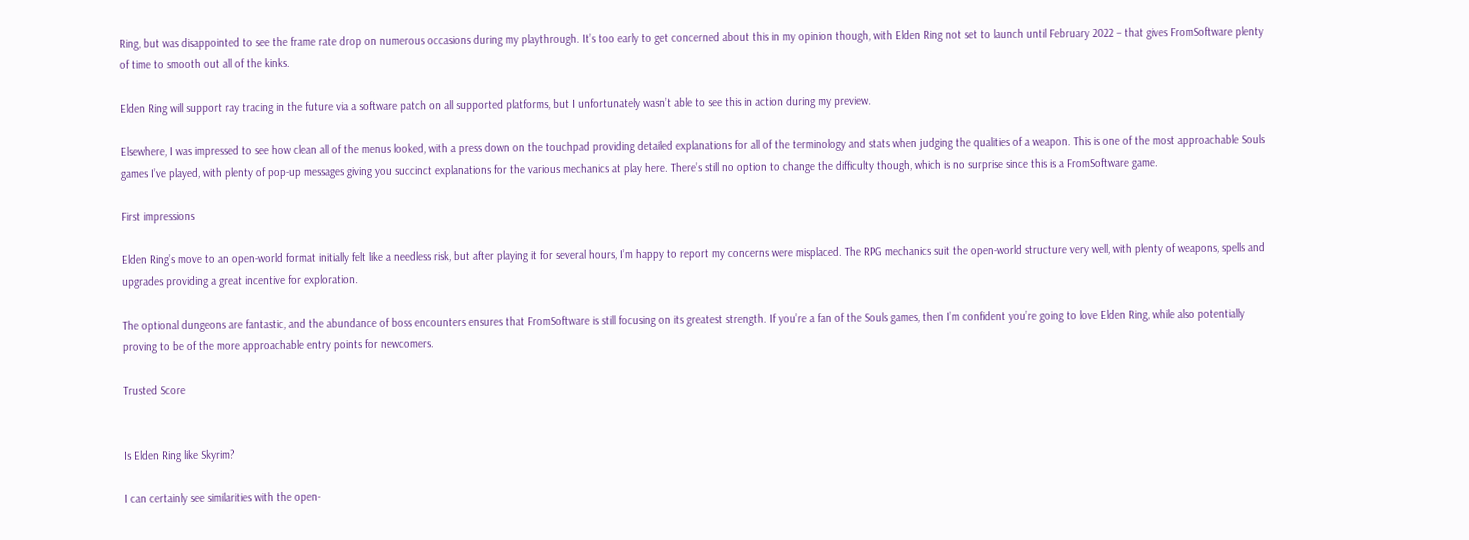Ring, but was disappointed to see the frame rate drop on numerous occasions during my playthrough. It’s too early to get concerned about this in my opinion though, with Elden Ring not set to launch until February 2022 – that gives FromSoftware plenty of time to smooth out all of the kinks.

Elden Ring will support ray tracing in the future via a software patch on all supported platforms, but I unfortunately wasn’t able to see this in action during my preview.

Elsewhere, I was impressed to see how clean all of the menus looked, with a press down on the touchpad providing detailed explanations for all of the terminology and stats when judging the qualities of a weapon. This is one of the most approachable Souls games I’ve played, with plenty of pop-up messages giving you succinct explanations for the various mechanics at play here. There’s still no option to change the difficulty though, which is no surprise since this is a FromSoftware game.

First impressions

Elden Ring’s move to an open-world format initially felt like a needless risk, but after playing it for several hours, I’m happy to report my concerns were misplaced. The RPG mechanics suit the open-world structure very well, with plenty of weapons, spells and upgrades providing a great incentive for exploration.

The optional dungeons are fantastic, and the abundance of boss encounters ensures that FromSoftware is still focusing on its greatest strength. If you’re a fan of the Souls games, then I’m confident you’re going to love Elden Ring, while also potentially proving to be of the more approachable entry points for newcomers.

Trusted Score


Is Elden Ring like Skyrim?

I can certainly see similarities with the open-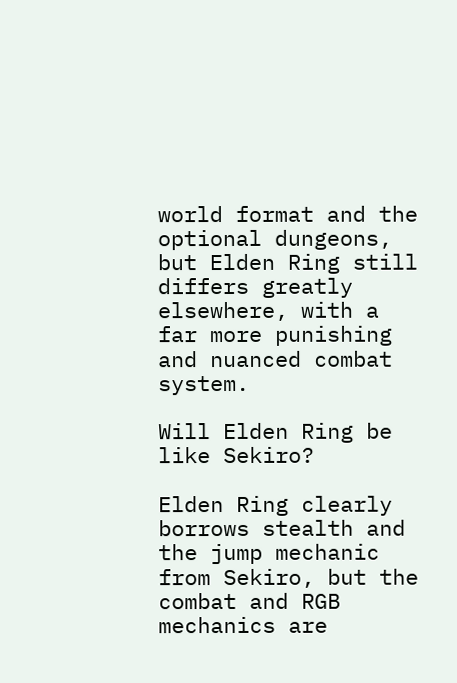world format and the optional dungeons, but Elden Ring still differs greatly elsewhere, with a far more punishing and nuanced combat system.

Will Elden Ring be like Sekiro?

Elden Ring clearly borrows stealth and the jump mechanic from Sekiro, but the combat and RGB mechanics are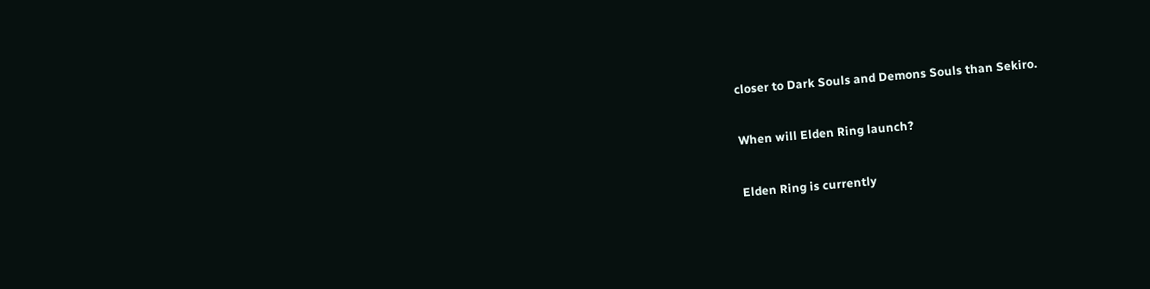closer to Dark Souls and Demons Souls than Sekiro.

When will Elden Ring launch?

Elden Ring is currently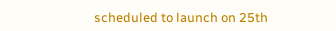scheduled to launch on 25th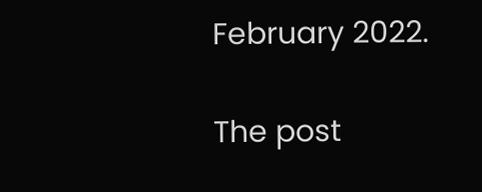February 2022.

The post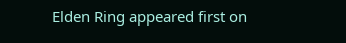Elden Ring appeared first on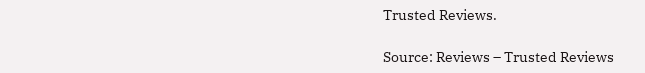Trusted Reviews.

Source: Reviews – Trusted Reviews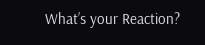What’s your Reaction?